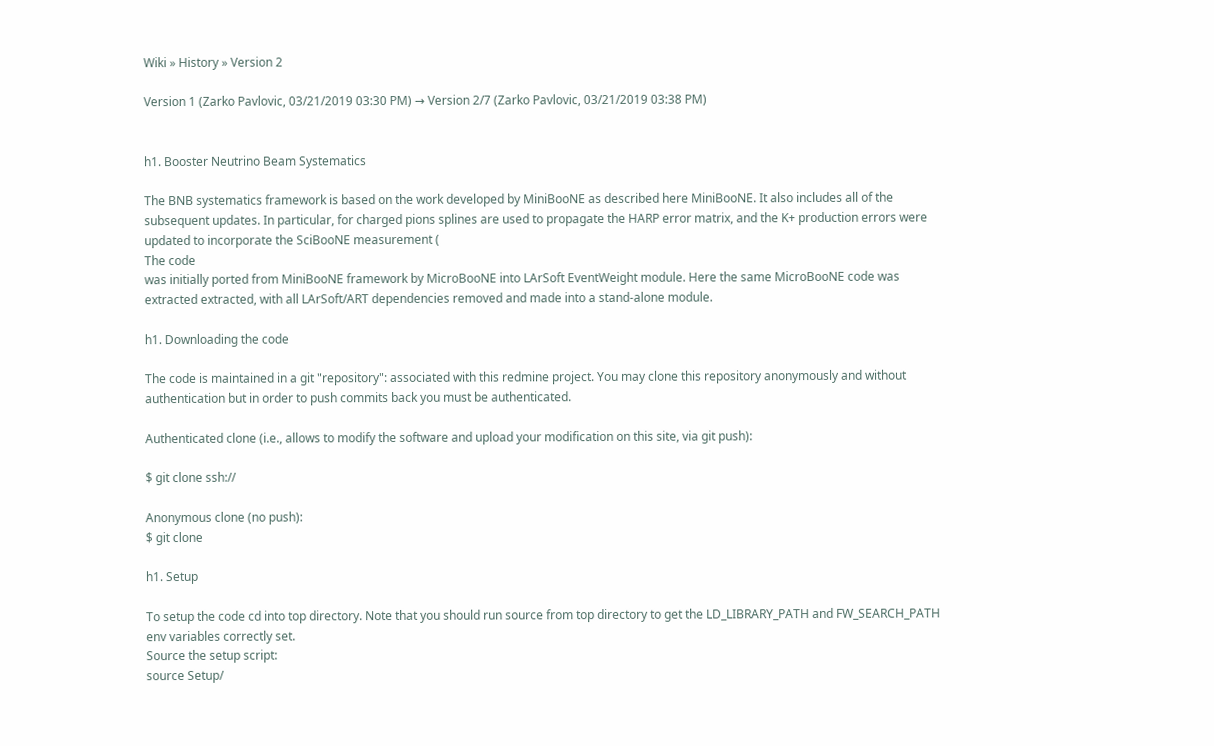Wiki » History » Version 2

Version 1 (Zarko Pavlovic, 03/21/2019 03:30 PM) → Version 2/7 (Zarko Pavlovic, 03/21/2019 03:38 PM)


h1. Booster Neutrino Beam Systematics

The BNB systematics framework is based on the work developed by MiniBooNE as described here MiniBooNE. It also includes all of the subsequent updates. In particular, for charged pions splines are used to propagate the HARP error matrix, and the K+ production errors were updated to incorporate the SciBooNE measurement (
The code
was initially ported from MiniBooNE framework by MicroBooNE into LArSoft EventWeight module. Here the same MicroBooNE code was extracted extracted, with all LArSoft/ART dependencies removed and made into a stand-alone module.

h1. Downloading the code

The code is maintained in a git "repository": associated with this redmine project. You may clone this repository anonymously and without authentication but in order to push commits back you must be authenticated.

Authenticated clone (i.e., allows to modify the software and upload your modification on this site, via git push):

$ git clone ssh://

Anonymous clone (no push):
$ git clone

h1. Setup

To setup the code cd into top directory. Note that you should run source from top directory to get the LD_LIBRARY_PATH and FW_SEARCH_PATH env variables correctly set.
Source the setup script:
source Setup/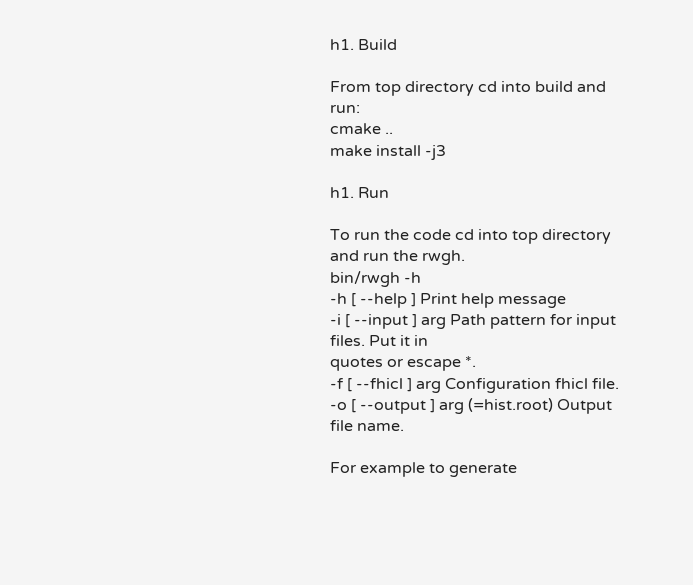h1. Build

From top directory cd into build and run:
cmake ..
make install -j3

h1. Run

To run the code cd into top directory and run the rwgh.
bin/rwgh -h
-h [ --help ] Print help message
-i [ --input ] arg Path pattern for input files. Put it in
quotes or escape *.
-f [ --fhicl ] arg Configuration fhicl file.
-o [ --output ] arg (=hist.root) Output file name.

For example to generate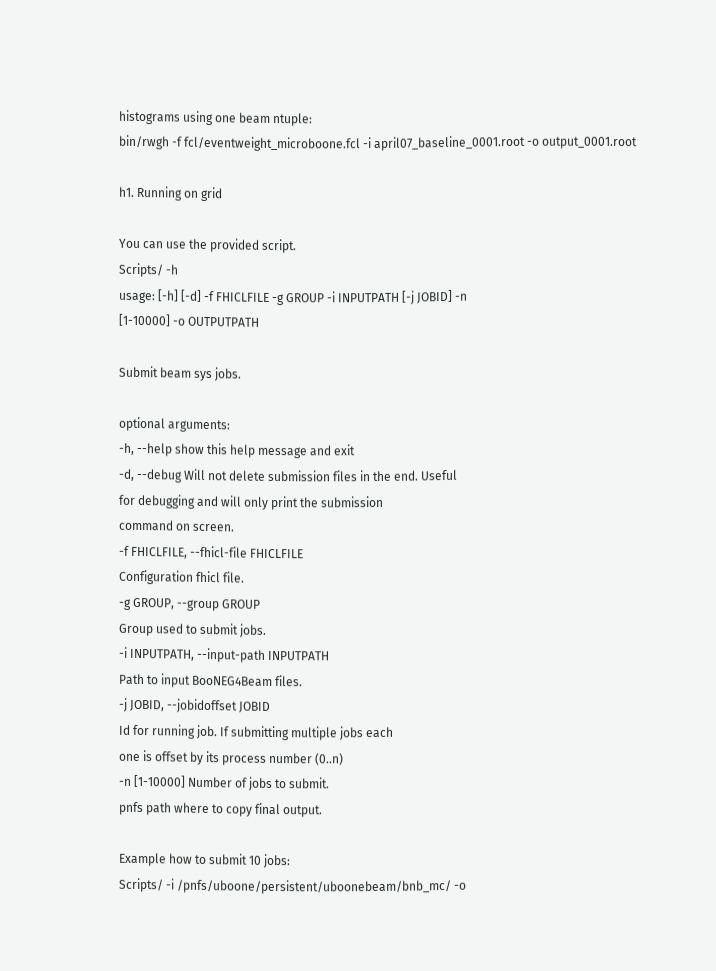histograms using one beam ntuple:
bin/rwgh -f fcl/eventweight_microboone.fcl -i april07_baseline_0001.root -o output_0001.root

h1. Running on grid

You can use the provided script.
Scripts/ -h
usage: [-h] [-d] -f FHICLFILE -g GROUP -i INPUTPATH [-j JOBID] -n
[1-10000] -o OUTPUTPATH

Submit beam sys jobs.

optional arguments:
-h, --help show this help message and exit
-d, --debug Will not delete submission files in the end. Useful
for debugging and will only print the submission
command on screen.
-f FHICLFILE, --fhicl-file FHICLFILE
Configuration fhicl file.
-g GROUP, --group GROUP
Group used to submit jobs.
-i INPUTPATH, --input-path INPUTPATH
Path to input BooNEG4Beam files.
-j JOBID, --jobidoffset JOBID
Id for running job. If submitting multiple jobs each
one is offset by its process number (0..n)
-n [1-10000] Number of jobs to submit.
pnfs path where to copy final output.

Example how to submit 10 jobs:
Scripts/ -i /pnfs/uboone/persistent/uboonebeam/bnb_mc/ -o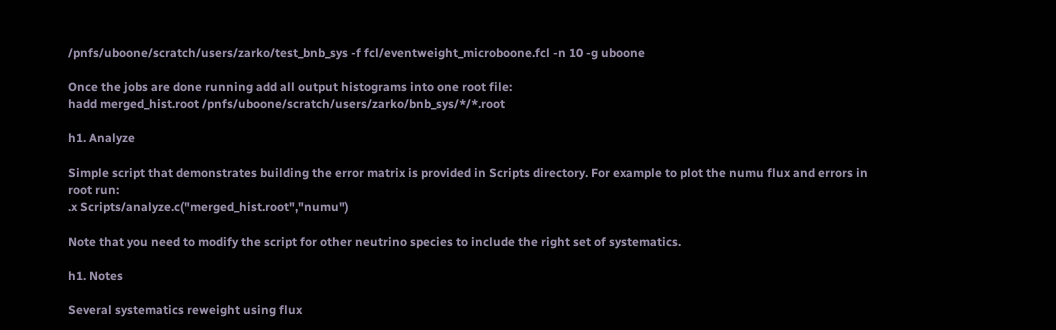/pnfs/uboone/scratch/users/zarko/test_bnb_sys -f fcl/eventweight_microboone.fcl -n 10 -g uboone

Once the jobs are done running add all output histograms into one root file:
hadd merged_hist.root /pnfs/uboone/scratch/users/zarko/bnb_sys/*/*.root

h1. Analyze

Simple script that demonstrates building the error matrix is provided in Scripts directory. For example to plot the numu flux and errors in root run:
.x Scripts/analyze.c("merged_hist.root","numu")

Note that you need to modify the script for other neutrino species to include the right set of systematics.

h1. Notes

Several systematics reweight using flux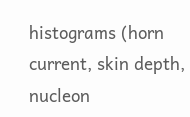histograms (horn current, skin depth, nucleon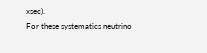xsec).
For these systematics neutrino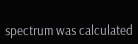spectrum was calculated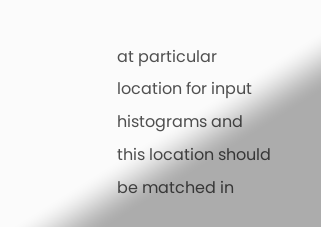at particular location for input histograms and this location should be matched in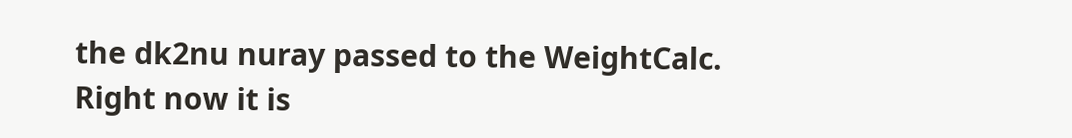the dk2nu nuray passed to the WeightCalc.
Right now it is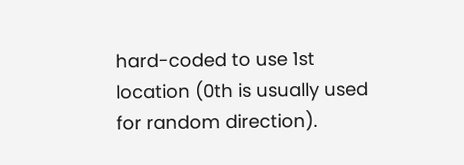hard-coded to use 1st location (0th is usually used for random direction).